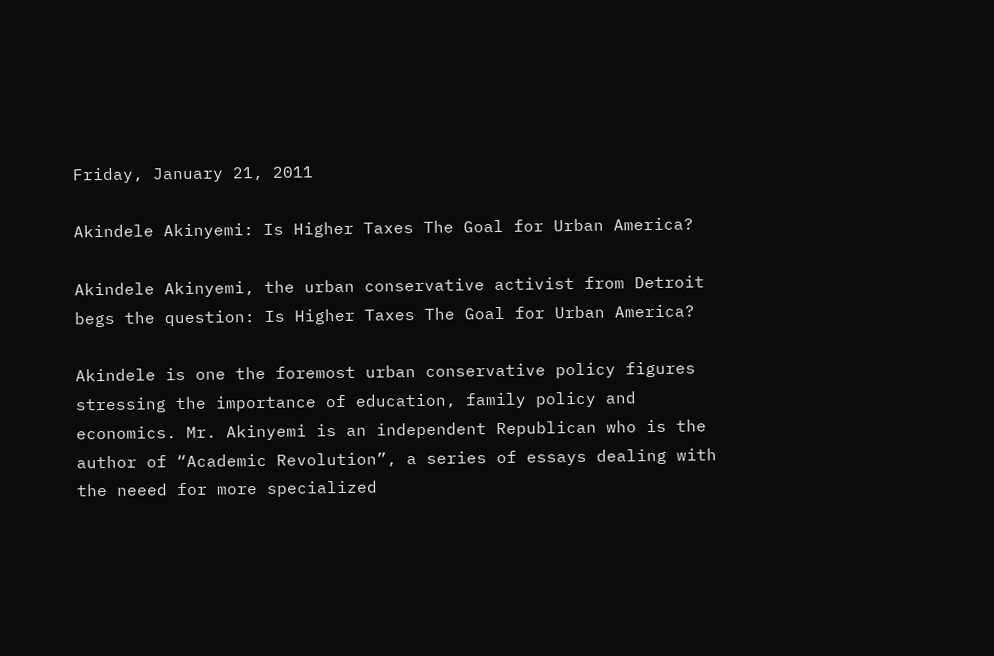Friday, January 21, 2011

Akindele Akinyemi: Is Higher Taxes The Goal for Urban America?

Akindele Akinyemi, the urban conservative activist from Detroit begs the question: Is Higher Taxes The Goal for Urban America?

Akindele is one the foremost urban conservative policy figures stressing the importance of education, family policy and economics. Mr. Akinyemi is an independent Republican who is the author of “Academic Revolution”, a series of essays dealing with the neeed for more specialized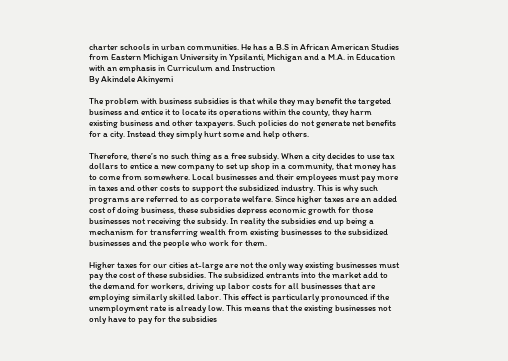charter schools in urban communities. He has a B.S in African American Studies from Eastern Michigan University in Ypsilanti, Michigan and a M.A. in Education with an emphasis in Curriculum and Instruction
By Akindele Akinyemi

The problem with business subsidies is that while they may benefit the targeted business and entice it to locate its operations within the county, they harm existing business and other taxpayers. Such policies do not generate net benefits for a city. Instead they simply hurt some and help others.

Therefore, there’s no such thing as a free subsidy. When a city decides to use tax dollars to entice a new company to set up shop in a community, that money has to come from somewhere. Local businesses and their employees must pay more in taxes and other costs to support the subsidized industry. This is why such programs are referred to as corporate welfare. Since higher taxes are an added cost of doing business, these subsidies depress economic growth for those businesses not receiving the subsidy. In reality the subsidies end up being a mechanism for transferring wealth from existing businesses to the subsidized businesses and the people who work for them.

Higher taxes for our cities at-large are not the only way existing businesses must pay the cost of these subsidies. The subsidized entrants into the market add to the demand for workers, driving up labor costs for all businesses that are employing similarly skilled labor. This effect is particularly pronounced if the unemployment rate is already low. This means that the existing businesses not only have to pay for the subsidies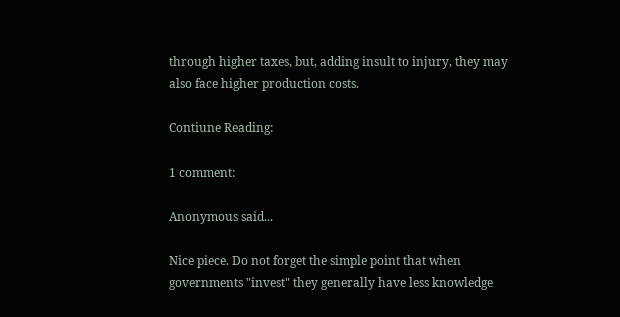through higher taxes, but, adding insult to injury, they may also face higher production costs.

Contiune Reading:

1 comment:

Anonymous said...

Nice piece. Do not forget the simple point that when governments "invest" they generally have less knowledge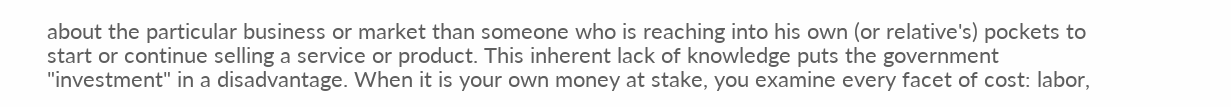about the particular business or market than someone who is reaching into his own (or relative's) pockets to start or continue selling a service or product. This inherent lack of knowledge puts the government "investment" in a disadvantage. When it is your own money at stake, you examine every facet of cost: labor,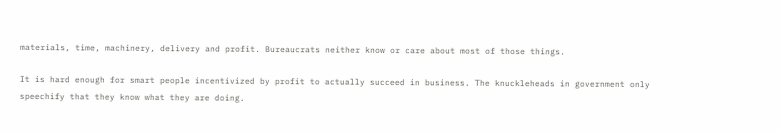materials, time, machinery, delivery and profit. Bureaucrats neither know or care about most of those things.

It is hard enough for smart people incentivized by profit to actually succeed in business. The knuckleheads in government only speechify that they know what they are doing.